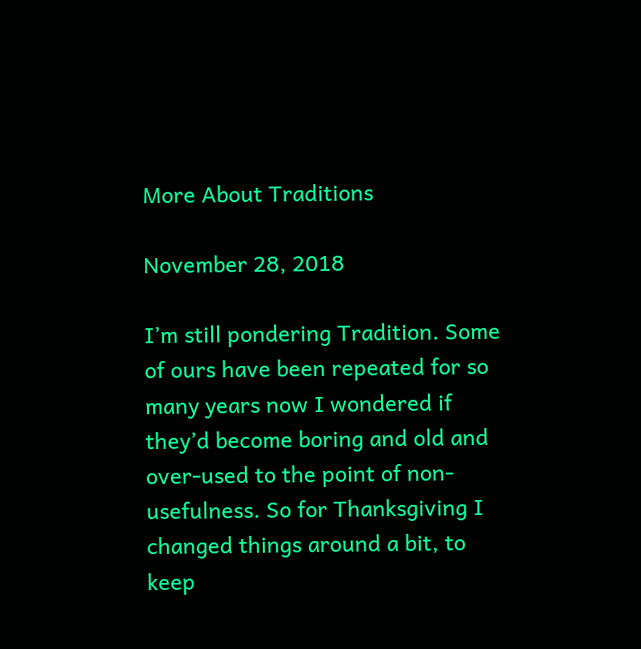More About Traditions

November 28, 2018

I’m still pondering Tradition. Some of ours have been repeated for so many years now I wondered if they’d become boring and old and over-used to the point of non-usefulness. So for Thanksgiving I changed things around a bit, to keep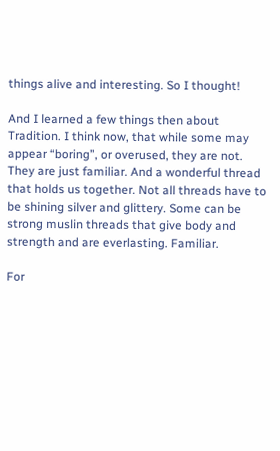things alive and interesting. So I thought!

And I learned a few things then about Tradition. I think now, that while some may appear “boring”, or overused, they are not. They are just familiar. And a wonderful thread that holds us together. Not all threads have to be shining silver and glittery. Some can be strong muslin threads that give body and strength and are everlasting. Familiar.

For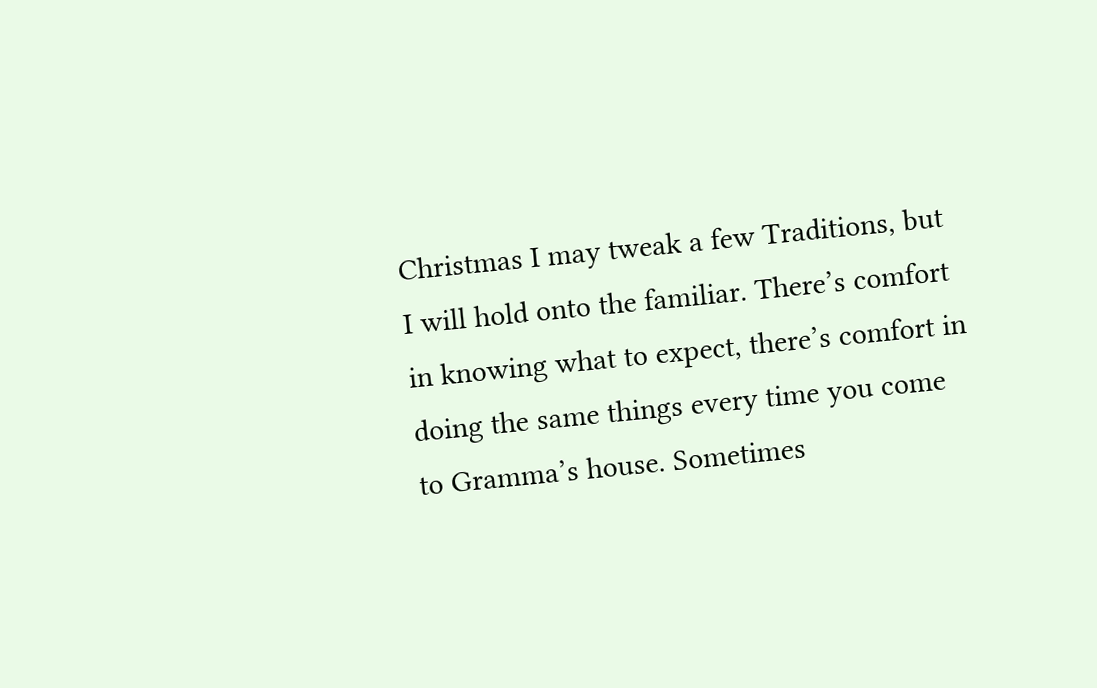Christmas I may tweak a few Traditions, but I will hold onto the familiar. There’s comfort in knowing what to expect, there’s comfort in doing the same things every time you come to Gramma’s house. Sometimes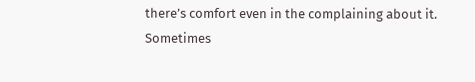there’s comfort even in the complaining about it. Sometimes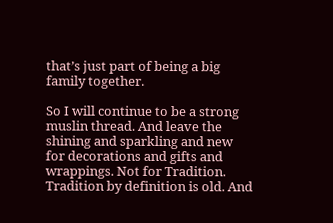that’s just part of being a big family together.

So I will continue to be a strong muslin thread. And leave the shining and sparkling and new for decorations and gifts and wrappings. Not for Tradition. Tradition by definition is old. And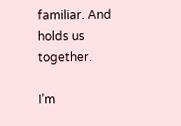familiar. And holds us together.

I’m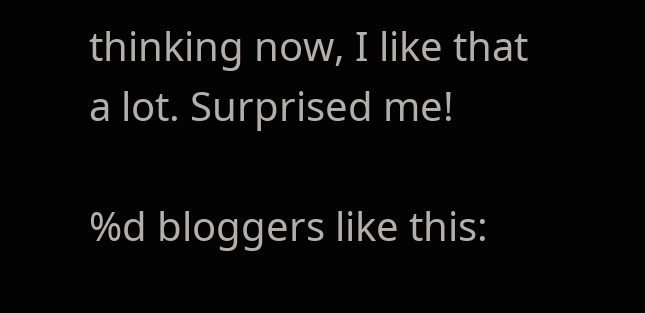thinking now, I like that a lot. Surprised me!

%d bloggers like this: